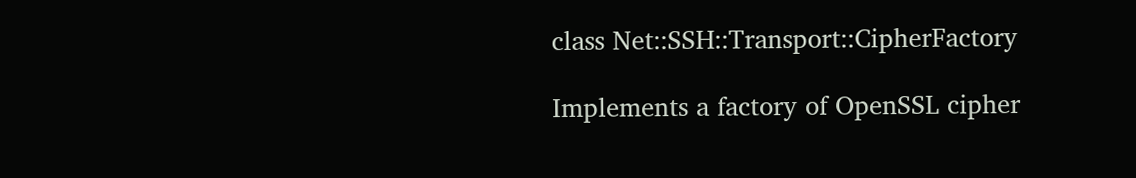class Net::SSH::Transport::CipherFactory

Implements a factory of OpenSSL cipher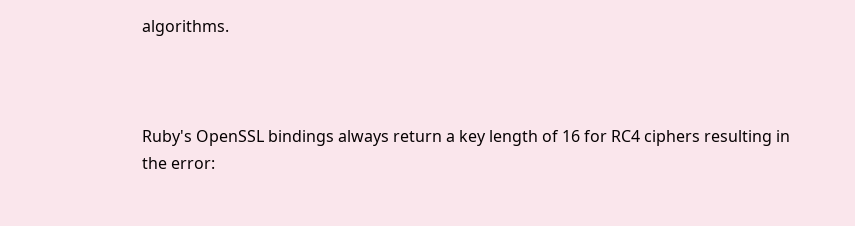algorithms.



Ruby's OpenSSL bindings always return a key length of 16 for RC4 ciphers resulting in the error: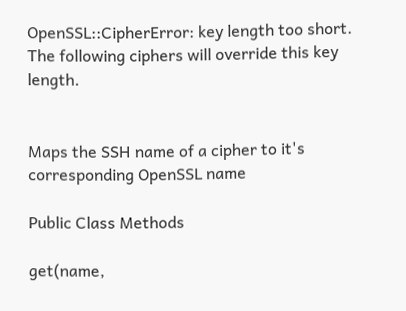OpenSSL::CipherError: key length too short. The following ciphers will override this key length.


Maps the SSH name of a cipher to it's corresponding OpenSSL name

Public Class Methods

get(name,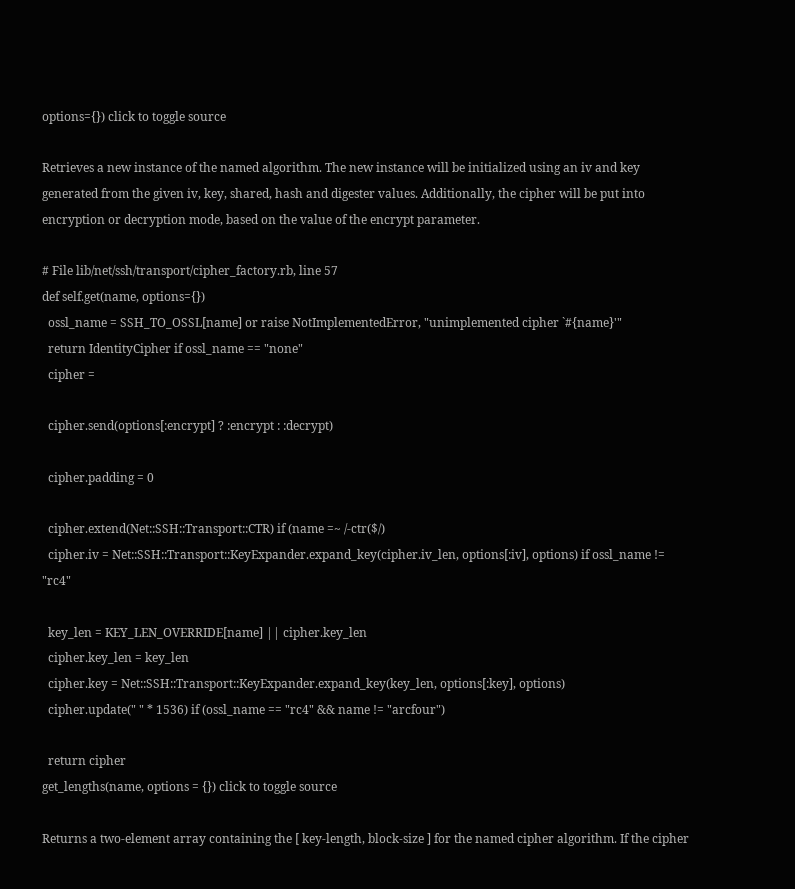options={}) click to toggle source

Retrieves a new instance of the named algorithm. The new instance will be initialized using an iv and key generated from the given iv, key, shared, hash and digester values. Additionally, the cipher will be put into encryption or decryption mode, based on the value of the encrypt parameter.

# File lib/net/ssh/transport/cipher_factory.rb, line 57
def self.get(name, options={})
  ossl_name = SSH_TO_OSSL[name] or raise NotImplementedError, "unimplemented cipher `#{name}'"
  return IdentityCipher if ossl_name == "none"
  cipher =

  cipher.send(options[:encrypt] ? :encrypt : :decrypt)

  cipher.padding = 0

  cipher.extend(Net::SSH::Transport::CTR) if (name =~ /-ctr($/)
  cipher.iv = Net::SSH::Transport::KeyExpander.expand_key(cipher.iv_len, options[:iv], options) if ossl_name != "rc4"

  key_len = KEY_LEN_OVERRIDE[name] || cipher.key_len
  cipher.key_len = key_len
  cipher.key = Net::SSH::Transport::KeyExpander.expand_key(key_len, options[:key], options)
  cipher.update(" " * 1536) if (ossl_name == "rc4" && name != "arcfour")

  return cipher
get_lengths(name, options = {}) click to toggle source

Returns a two-element array containing the [ key-length, block-size ] for the named cipher algorithm. If the cipher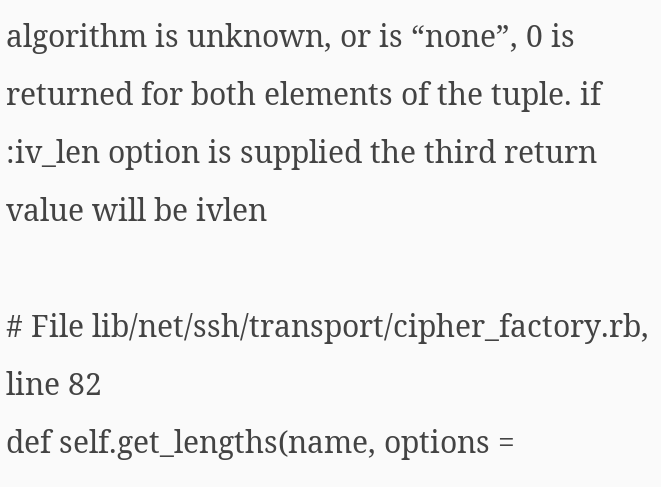algorithm is unknown, or is “none”, 0 is returned for both elements of the tuple. if :iv_len option is supplied the third return value will be ivlen

# File lib/net/ssh/transport/cipher_factory.rb, line 82
def self.get_lengths(name, options =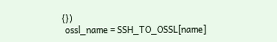{})
  ossl_name = SSH_TO_OSSL[name]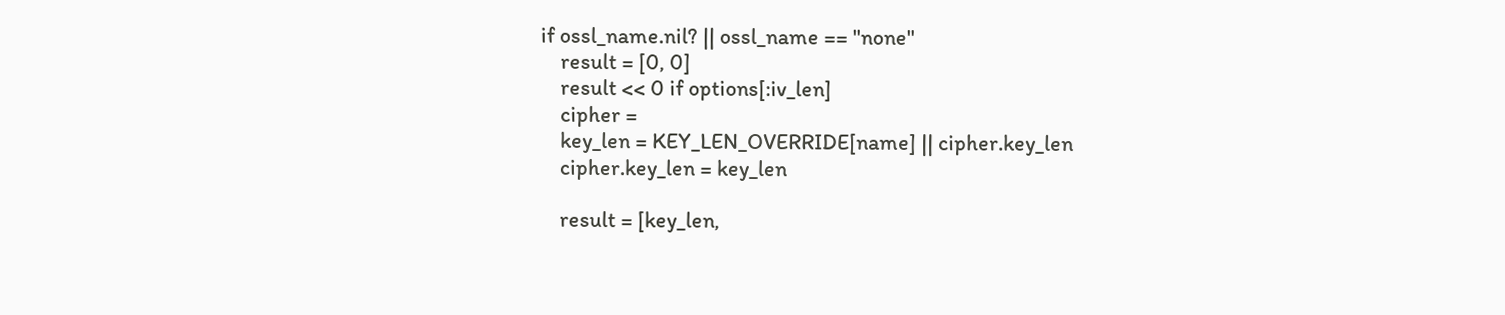if ossl_name.nil? || ossl_name == "none"
    result = [0, 0]
    result << 0 if options[:iv_len]
    cipher =
    key_len = KEY_LEN_OVERRIDE[name] || cipher.key_len
    cipher.key_len = key_len

    result = [key_len,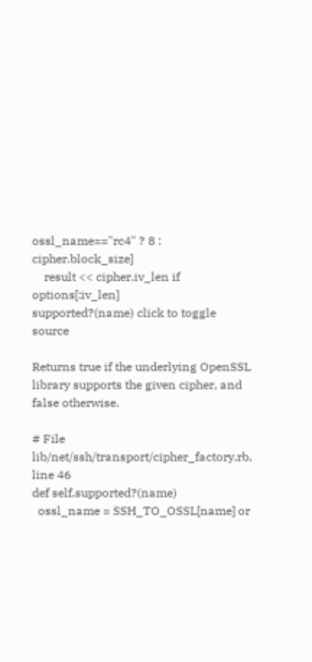ossl_name=="rc4" ? 8 : cipher.block_size]
    result << cipher.iv_len if options[:iv_len]
supported?(name) click to toggle source

Returns true if the underlying OpenSSL library supports the given cipher, and false otherwise.

# File lib/net/ssh/transport/cipher_factory.rb, line 46
def self.supported?(name)
  ossl_name = SSH_TO_OSSL[name] or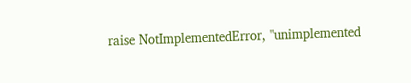raise NotImplementedError, "unimplemented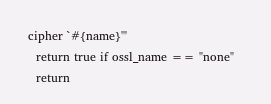cipher `#{name}'"
  return true if ossl_name == "none"
  return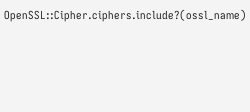OpenSSL::Cipher.ciphers.include?(ossl_name)